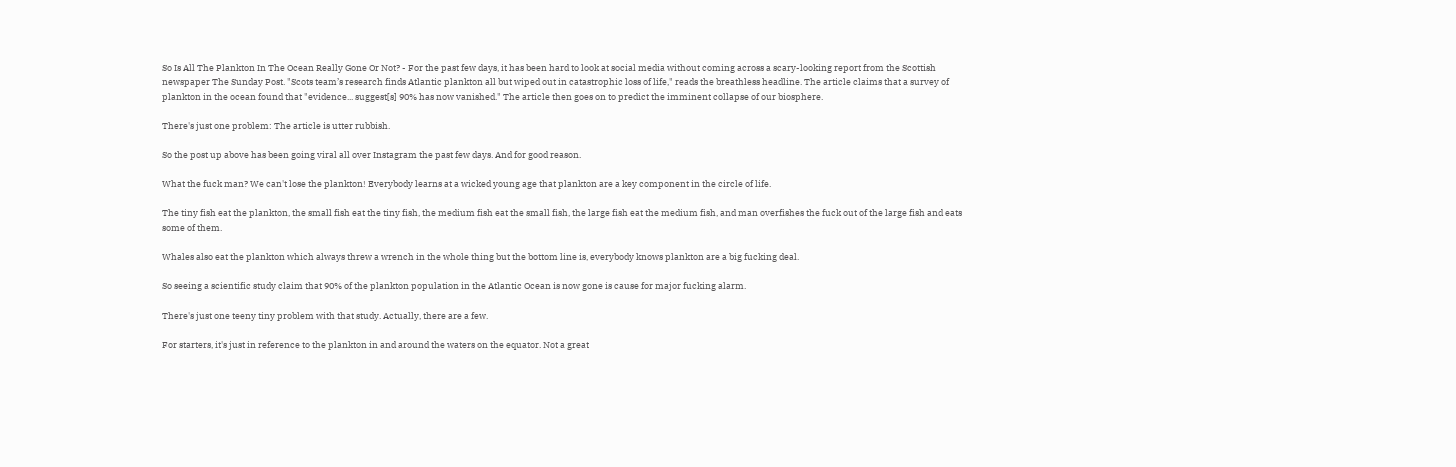So Is All The Plankton In The Ocean Really Gone Or Not? - For the past few days, it has been hard to look at social media without coming across a scary-looking report from the Scottish newspaper The Sunday Post. "Scots team’s research finds Atlantic plankton all but wiped out in catastrophic loss of life," reads the breathless headline. The article claims that a survey of plankton in the ocean found that "evidence... suggest[s] 90% has now vanished." The article then goes on to predict the imminent collapse of our biosphere.

There's just one problem: The article is utter rubbish.

So the post up above has been going viral all over Instagram the past few days. And for good reason.

What the fuck man? We can't lose the plankton! Everybody learns at a wicked young age that plankton are a key component in the circle of life.

The tiny fish eat the plankton, the small fish eat the tiny fish, the medium fish eat the small fish, the large fish eat the medium fish, and man overfishes the fuck out of the large fish and eats some of them.

Whales also eat the plankton which always threw a wrench in the whole thing but the bottom line is, everybody knows plankton are a big fucking deal.

So seeing a scientific study claim that 90% of the plankton population in the Atlantic Ocean is now gone is cause for major fucking alarm.

There's just one teeny tiny problem with that study. Actually, there are a few.

For starters, it's just in reference to the plankton in and around the waters on the equator. Not a great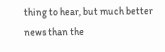thing to hear, but much better news than the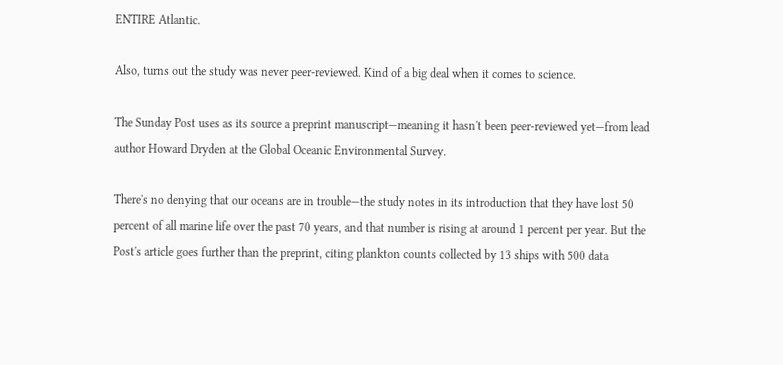ENTIRE Atlantic.

Also, turns out the study was never peer-reviewed. Kind of a big deal when it comes to science.

The Sunday Post uses as its source a preprint manuscript—meaning it hasn't been peer-reviewed yet—from lead author Howard Dryden at the Global Oceanic Environmental Survey.

There's no denying that our oceans are in trouble—the study notes in its introduction that they have lost 50 percent of all marine life over the past 70 years, and that number is rising at around 1 percent per year. But the Post's article goes further than the preprint, citing plankton counts collected by 13 ships with 500 data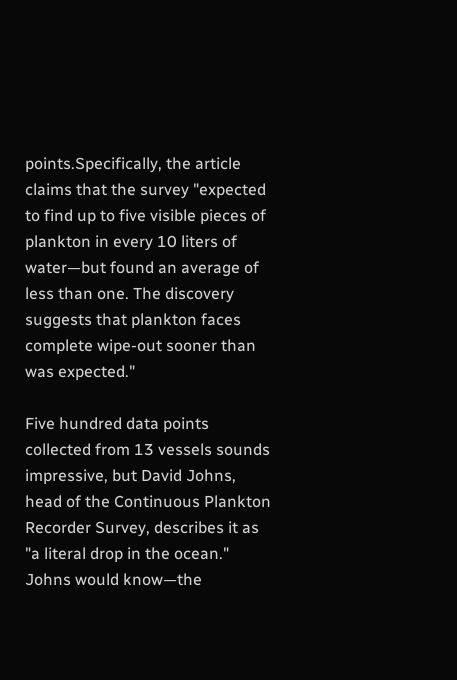points.Specifically, the article claims that the survey "expected to find up to five visible pieces of plankton in every 10 liters of water—but found an average of less than one. The discovery suggests that plankton faces complete wipe-out sooner than was expected."

Five hundred data points collected from 13 vessels sounds impressive, but David Johns, head of the Continuous Plankton Recorder Survey, describes it as "a literal drop in the ocean." Johns would know—the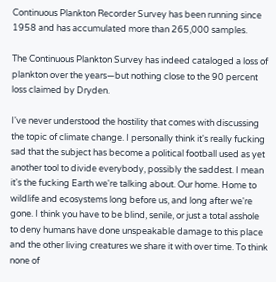Continuous Plankton Recorder Survey has been running since 1958 and has accumulated more than 265,000 samples.

The Continuous Plankton Survey has indeed cataloged a loss of plankton over the years—but nothing close to the 90 percent loss claimed by Dryden.

I've never understood the hostility that comes with discussing the topic of climate change. I personally think it's really fucking sad that the subject has become a political football used as yet another tool to divide everybody, possibly the saddest. I mean it's the fucking Earth we're talking about. Our home. Home to wildlife and ecosystems long before us, and long after we're gone. I think you have to be blind, senile, or just a total asshole to deny humans have done unspeakable damage to this place and the other living creatures we share it with over time. To think none of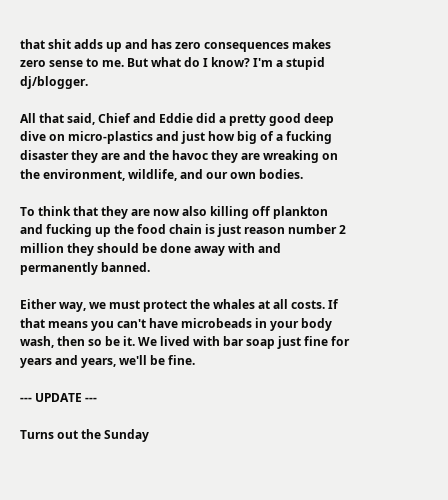that shit adds up and has zero consequences makes zero sense to me. But what do I know? I'm a stupid dj/blogger.

All that said, Chief and Eddie did a pretty good deep dive on micro-plastics and just how big of a fucking disaster they are and the havoc they are wreaking on the environment, wildlife, and our own bodies.

To think that they are now also killing off plankton and fucking up the food chain is just reason number 2 million they should be done away with and permanently banned.

Either way, we must protect the whales at all costs. If that means you can't have microbeads in your body wash, then so be it. We lived with bar soap just fine for years and years, we'll be fine.

--- UPDATE ---

Turns out the Sunday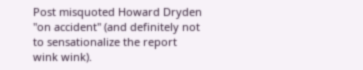Post misquoted Howard Dryden "on accident" (and definitely not to sensationalize the report wink wink).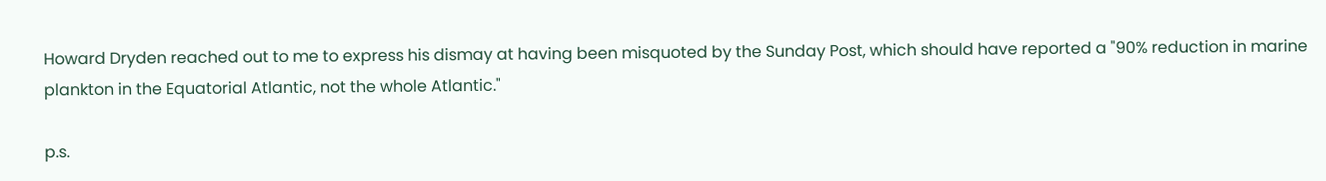Howard Dryden reached out to me to express his dismay at having been misquoted by the Sunday Post, which should have reported a "90% reduction in marine plankton in the Equatorial Atlantic, not the whole Atlantic."

p.s.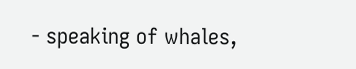- speaking of whales,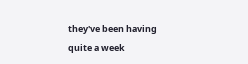they've been having quite a week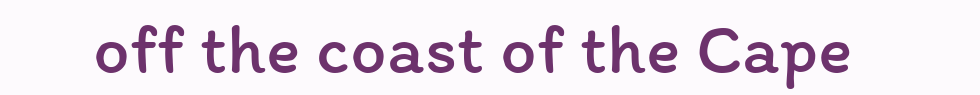off the coast of the Cape